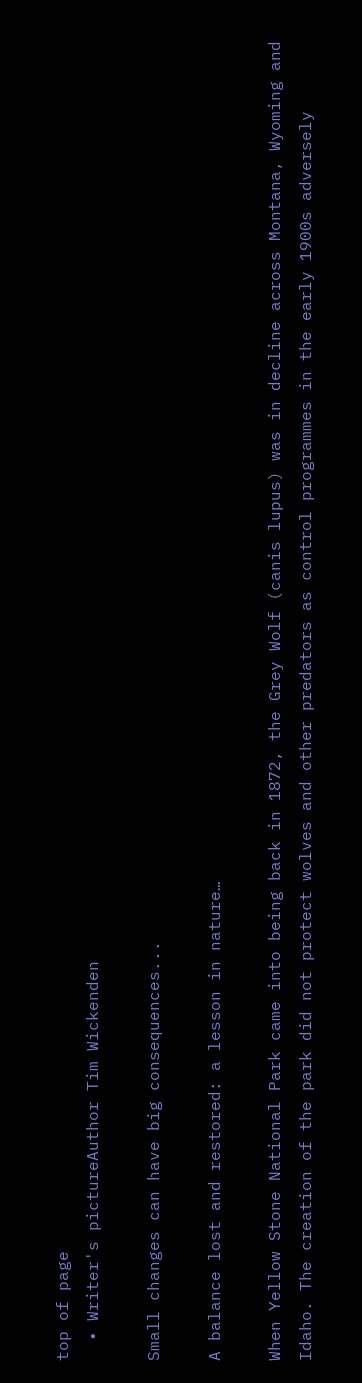top of page
  • Writer's pictureAuthor Tim Wickenden

Small changes can have big consequences...

A balance lost and restored: a lesson in nature…

When Yellow Stone National Park came into being back in 1872, the Grey Wolf (canis lupus) was in decline across Montana, Wyoming and Idaho. The creation of the park did not protect wolves and other predators as control programmes in the early 1900s adversely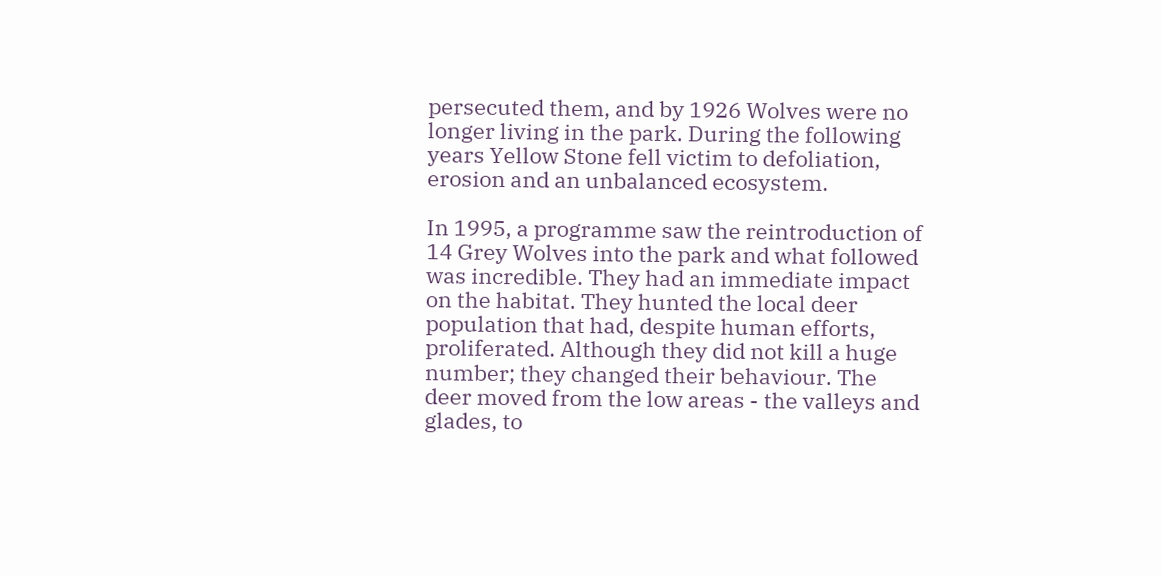persecuted them, and by 1926 Wolves were no longer living in the park. During the following years Yellow Stone fell victim to defoliation, erosion and an unbalanced ecosystem.

In 1995, a programme saw the reintroduction of 14 Grey Wolves into the park and what followed was incredible. They had an immediate impact on the habitat. They hunted the local deer population that had, despite human efforts, proliferated. Although they did not kill a huge number; they changed their behaviour. The deer moved from the low areas - the valleys and glades, to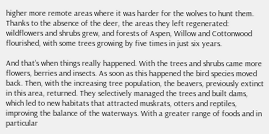higher more remote areas where it was harder for the wolves to hunt them. Thanks to the absence of the deer, the areas they left regenerated: wildflowers and shrubs grew, and forests of Aspen, Willow and Cottonwood flourished, with some trees growing by five times in just six years.

And that’s when things really happened. With the trees and shrubs came more flowers, berries and insects. As soon as this happened the bird species moved back. Then, with the increasing tree population, the beavers, previously extinct in this area, returned. They selectively managed the trees and built dams, which led to new habitats that attracted muskrats, otters and reptiles, improving the balance of the waterways. With a greater range of foods and in particular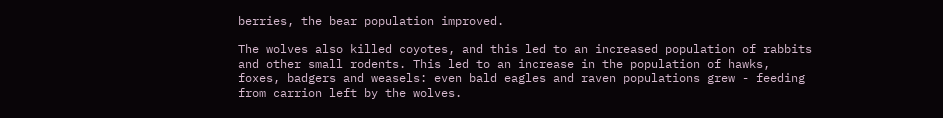berries, the bear population improved.

The wolves also killed coyotes, and this led to an increased population of rabbits and other small rodents. This led to an increase in the population of hawks, foxes, badgers and weasels: even bald eagles and raven populations grew - feeding from carrion left by the wolves.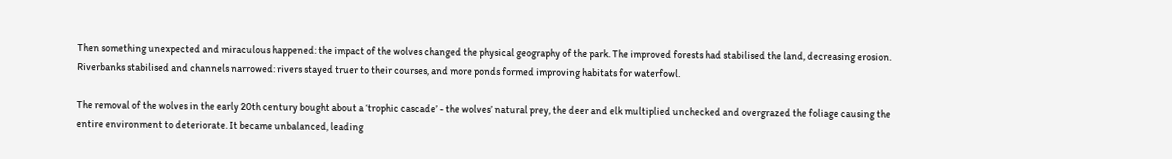Then something unexpected and miraculous happened: the impact of the wolves changed the physical geography of the park. The improved forests had stabilised the land, decreasing erosion. Riverbanks stabilised and channels narrowed: rivers stayed truer to their courses, and more ponds formed improving habitats for waterfowl.

The removal of the wolves in the early 20th century bought about a ‘trophic cascade’ - the wolves’ natural prey, the deer and elk multiplied unchecked and overgrazed the foliage causing the entire environment to deteriorate. It became unbalanced, leading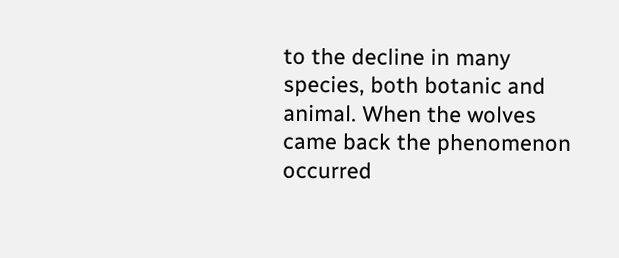to the decline in many species, both botanic and animal. When the wolves came back the phenomenon occurred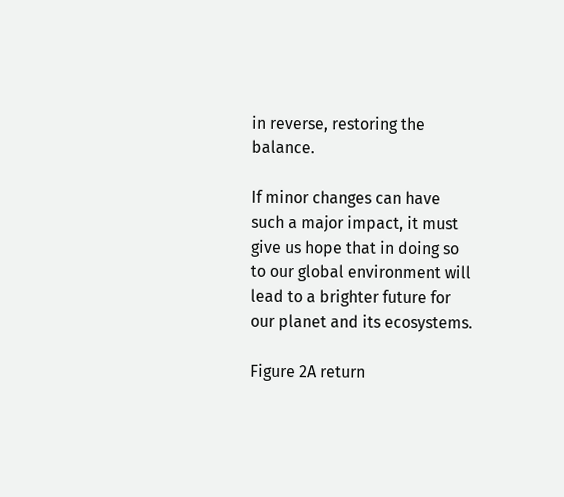in reverse, restoring the balance.

If minor changes can have such a major impact, it must give us hope that in doing so to our global environment will lead to a brighter future for our planet and its ecosystems.

Figure 2A return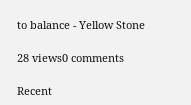to balance - Yellow Stone

28 views0 comments

Recent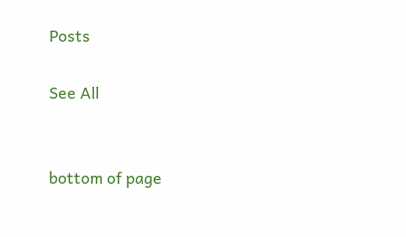Posts

See All


bottom of page